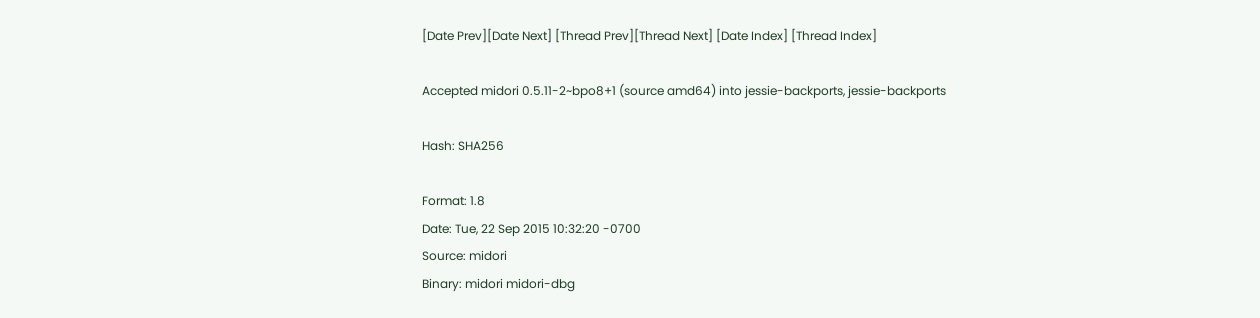[Date Prev][Date Next] [Thread Prev][Thread Next] [Date Index] [Thread Index]

Accepted midori 0.5.11-2~bpo8+1 (source amd64) into jessie-backports, jessie-backports

Hash: SHA256

Format: 1.8
Date: Tue, 22 Sep 2015 10:32:20 -0700
Source: midori
Binary: midori midori-dbg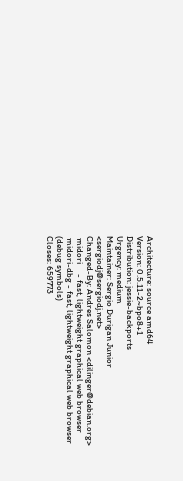Architecture: source amd64
Version: 0.5.11-2~bpo8+1
Distribution: jessie-backports
Urgency: medium
Maintainer: Sergio Durigan Junior <sergiodj@sergiodj.net>
Changed-By: Andres Salomon <dilinger@debian.org>
 midori     - fast, lightweight graphical web browser
 midori-dbg - fast, lightweight graphical web browser (debug symbols)
Closes: 659773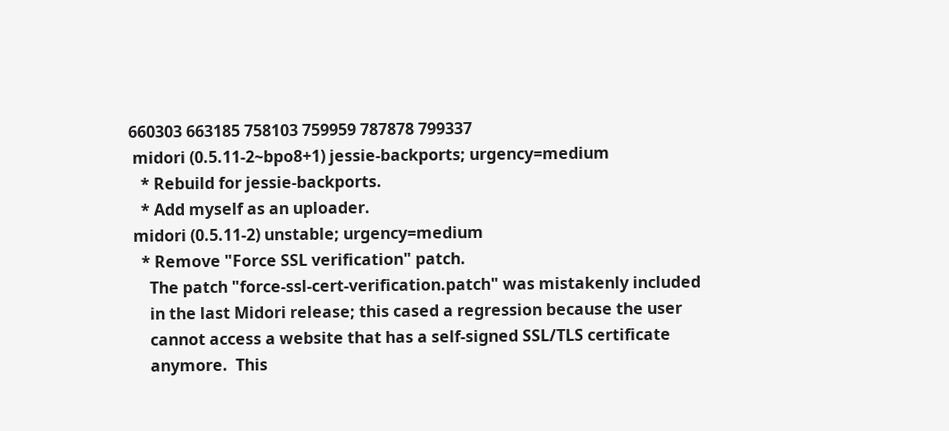660303 663185 758103 759959 787878 799337
 midori (0.5.11-2~bpo8+1) jessie-backports; urgency=medium
   * Rebuild for jessie-backports.
   * Add myself as an uploader.
 midori (0.5.11-2) unstable; urgency=medium
   * Remove "Force SSL verification" patch.
     The patch "force-ssl-cert-verification.patch" was mistakenly included
     in the last Midori release; this cased a regression because the user
     cannot access a website that has a self-signed SSL/TLS certificate
     anymore.  This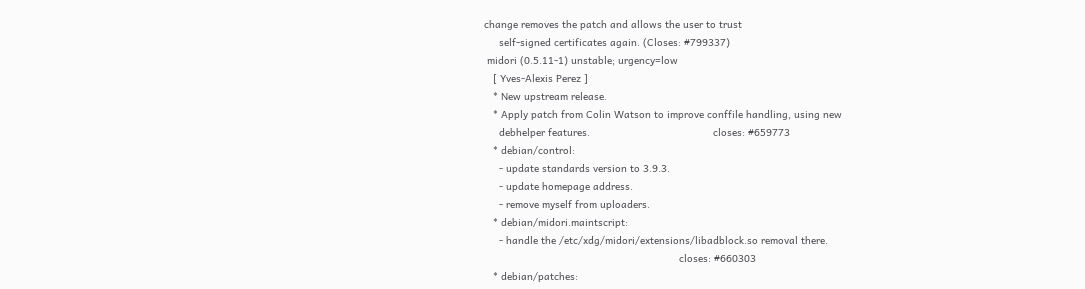change removes the patch and allows the user to trust
     self-signed certificates again. (Closes: #799337)
 midori (0.5.11-1) unstable; urgency=low
   [ Yves-Alexis Perez ]
   * New upstream release.
   * Apply patch from Colin Watson to improve conffile handling, using new
     debhelper features.                                         closes: #659773
   * debian/control:
     - update standards version to 3.9.3.
     - update homepage address.
     - remove myself from uploaders.
   * debian/midori.maintscript:
     - handle the /etc/xdg/midori/extensions/libadblock.so removal there.
                                                                 closes: #660303
   * debian/patches: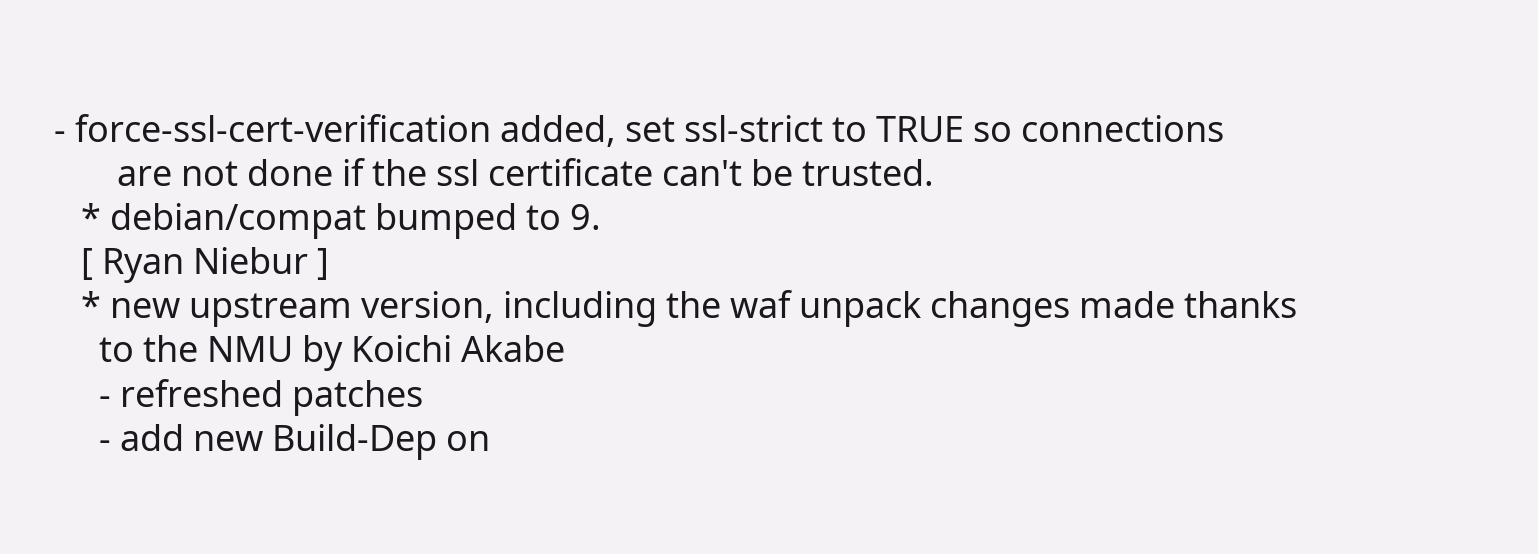- force-ssl-cert-verification added, set ssl-strict to TRUE so connections
       are not done if the ssl certificate can't be trusted.
   * debian/compat bumped to 9.
   [ Ryan Niebur ]
   * new upstream version, including the waf unpack changes made thanks
     to the NMU by Koichi Akabe
     - refreshed patches
     - add new Build-Dep on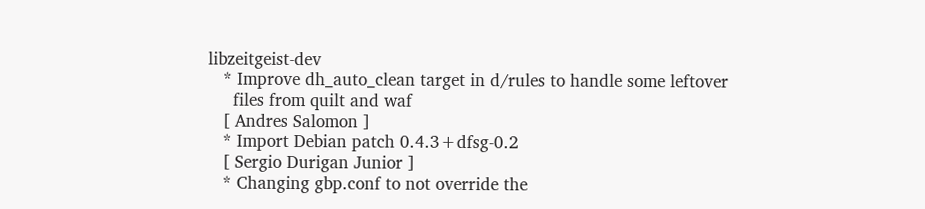libzeitgeist-dev
   * Improve dh_auto_clean target in d/rules to handle some leftover
     files from quilt and waf
   [ Andres Salomon ]
   * Import Debian patch 0.4.3+dfsg-0.2
   [ Sergio Durigan Junior ]
   * Changing gbp.conf to not override the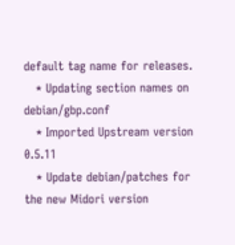default tag name for releases.
   * Updating section names on debian/gbp.conf
   * Imported Upstream version 0.5.11
   * Update debian/patches for the new Midori version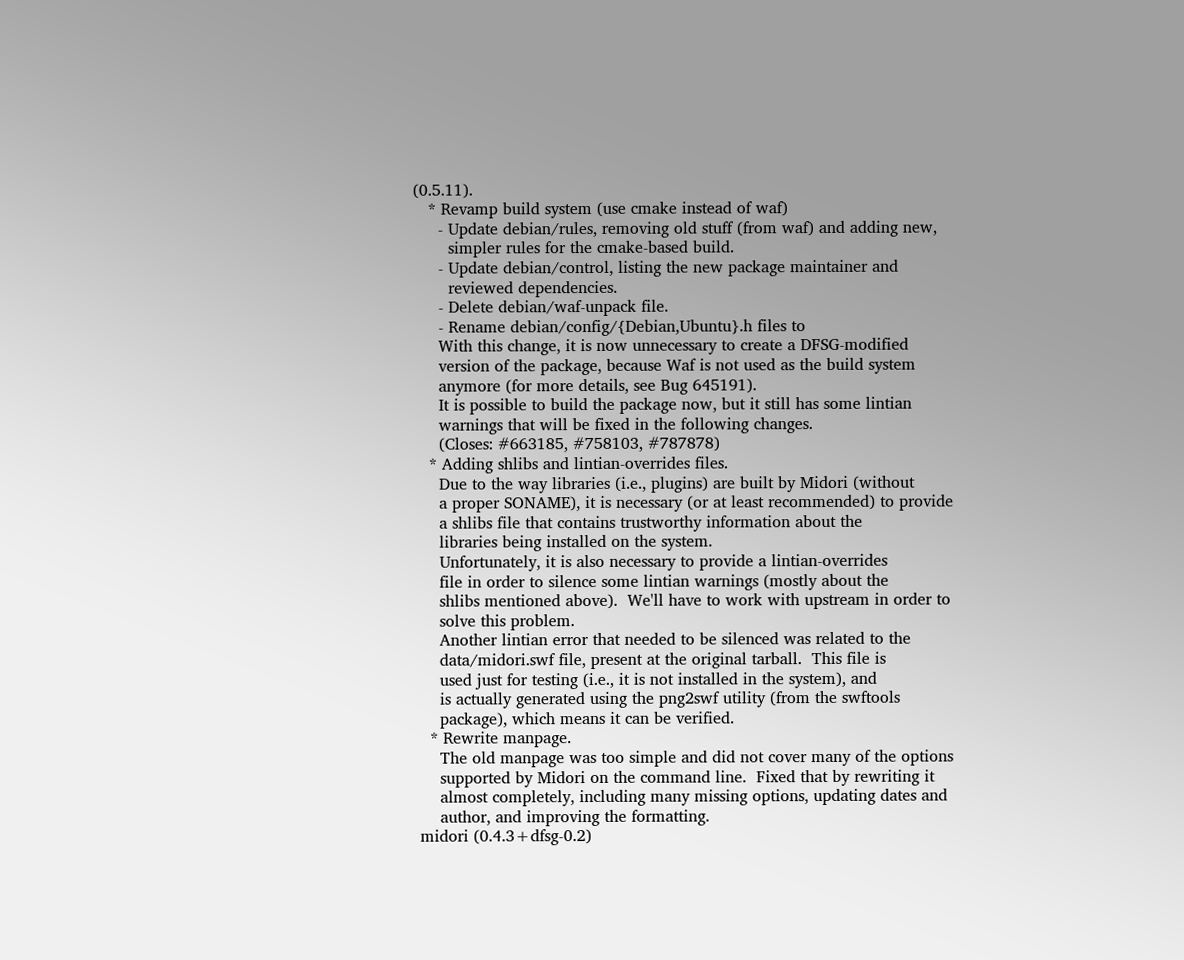(0.5.11).
   * Revamp build system (use cmake instead of waf)
     - Update debian/rules, removing old stuff (from waf) and adding new,
       simpler rules for the cmake-based build.
     - Update debian/control, listing the new package maintainer and
       reviewed dependencies.
     - Delete debian/waf-unpack file.
     - Rename debian/config/{Debian,Ubuntu}.h files to
     With this change, it is now unnecessary to create a DFSG-modified
     version of the package, because Waf is not used as the build system
     anymore (for more details, see Bug 645191).
     It is possible to build the package now, but it still has some lintian
     warnings that will be fixed in the following changes.
     (Closes: #663185, #758103, #787878)
   * Adding shlibs and lintian-overrides files.
     Due to the way libraries (i.e., plugins) are built by Midori (without
     a proper SONAME), it is necessary (or at least recommended) to provide
     a shlibs file that contains trustworthy information about the
     libraries being installed on the system.
     Unfortunately, it is also necessary to provide a lintian-overrides
     file in order to silence some lintian warnings (mostly about the
     shlibs mentioned above).  We'll have to work with upstream in order to
     solve this problem.
     Another lintian error that needed to be silenced was related to the
     data/midori.swf file, present at the original tarball.  This file is
     used just for testing (i.e., it is not installed in the system), and
     is actually generated using the png2swf utility (from the swftools
     package), which means it can be verified.
   * Rewrite manpage.
     The old manpage was too simple and did not cover many of the options
     supported by Midori on the command line.  Fixed that by rewriting it
     almost completely, including many missing options, updating dates and
     author, and improving the formatting.
 midori (0.4.3+dfsg-0.2)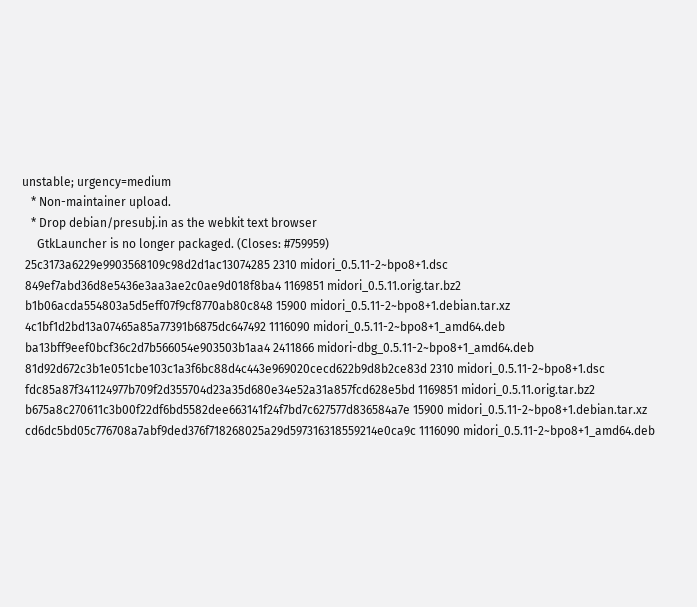unstable; urgency=medium
   * Non-maintainer upload.
   * Drop debian/presubj.in as the webkit text browser
     GtkLauncher is no longer packaged. (Closes: #759959)
 25c3173a6229e9903568109c98d2d1ac13074285 2310 midori_0.5.11-2~bpo8+1.dsc
 849ef7abd36d8e5436e3aa3ae2c0ae9d018f8ba4 1169851 midori_0.5.11.orig.tar.bz2
 b1b06acda554803a5d5eff07f9cf8770ab80c848 15900 midori_0.5.11-2~bpo8+1.debian.tar.xz
 4c1bf1d2bd13a07465a85a77391b6875dc647492 1116090 midori_0.5.11-2~bpo8+1_amd64.deb
 ba13bff9eef0bcf36c2d7b566054e903503b1aa4 2411866 midori-dbg_0.5.11-2~bpo8+1_amd64.deb
 81d92d672c3b1e051cbe103c1a3f6bc88d4c443e969020cecd622b9d8b2ce83d 2310 midori_0.5.11-2~bpo8+1.dsc
 fdc85a87f341124977b709f2d355704d23a35d680e34e52a31a857fcd628e5bd 1169851 midori_0.5.11.orig.tar.bz2
 b675a8c270611c3b00f22df6bd5582dee663141f24f7bd7c627577d836584a7e 15900 midori_0.5.11-2~bpo8+1.debian.tar.xz
 cd6dc5bd05c776708a7abf9ded376f718268025a29d597316318559214e0ca9c 1116090 midori_0.5.11-2~bpo8+1_amd64.deb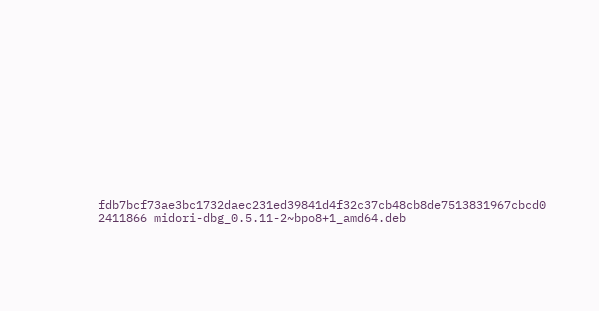fdb7bcf73ae3bc1732daec231ed39841d4f32c37cb48cb8de7513831967cbcd0 2411866 midori-dbg_0.5.11-2~bpo8+1_amd64.deb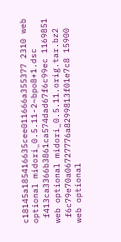c18145a185416635cee011666a355377 2310 web optional midori_0.5.11-2~bpo8+1.dsc
 f413ca3366b3861ca574dad67f6c99ec 1169851 web optional midori_0.5.11.orig.tar.bz2
 f6c79e70a06727776a8299813f01e7c8 15900 web optional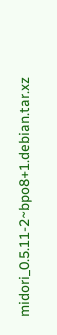midori_0.5.11-2~bpo8+1.debian.tar.xz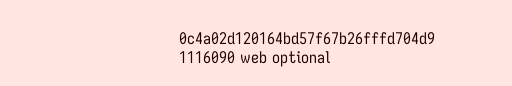0c4a02d120164bd57f67b26fffd704d9 1116090 web optional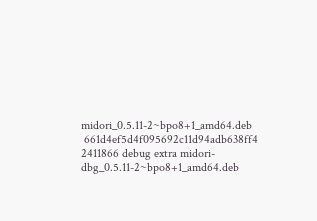midori_0.5.11-2~bpo8+1_amd64.deb
 661d4ef5d4f095692c11d94adb638ff4 2411866 debug extra midori-dbg_0.5.11-2~bpo8+1_amd64.deb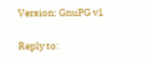Version: GnuPG v1


Reply to: